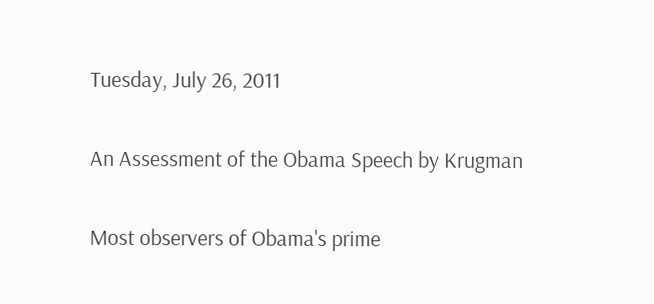Tuesday, July 26, 2011

An Assessment of the Obama Speech by Krugman

Most observers of Obama's prime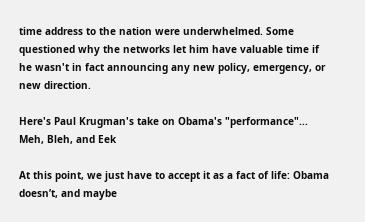time address to the nation were underwhelmed. Some questioned why the networks let him have valuable time if he wasn't in fact announcing any new policy, emergency, or new direction.

Here's Paul Krugman's take on Obama's "performance"...
Meh, Bleh, and Eek

At this point, we just have to accept it as a fact of life: Obama doesn’t, and maybe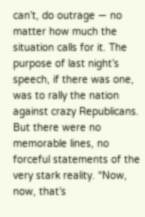can’t, do outrage — no matter how much the situation calls for it. The purpose of last night’s speech, if there was one, was to rally the nation against crazy Republicans. But there were no memorable lines, no forceful statements of the very stark reality. “Now, now, that’s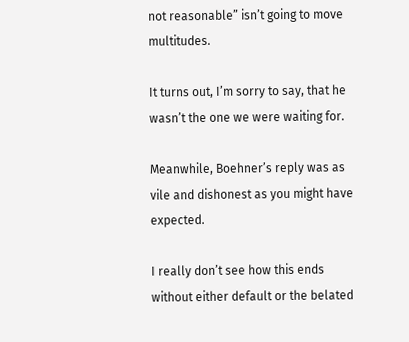not reasonable” isn’t going to move multitudes.

It turns out, I’m sorry to say, that he wasn’t the one we were waiting for.

Meanwhile, Boehner’s reply was as vile and dishonest as you might have expected.

I really don’t see how this ends without either default or the belated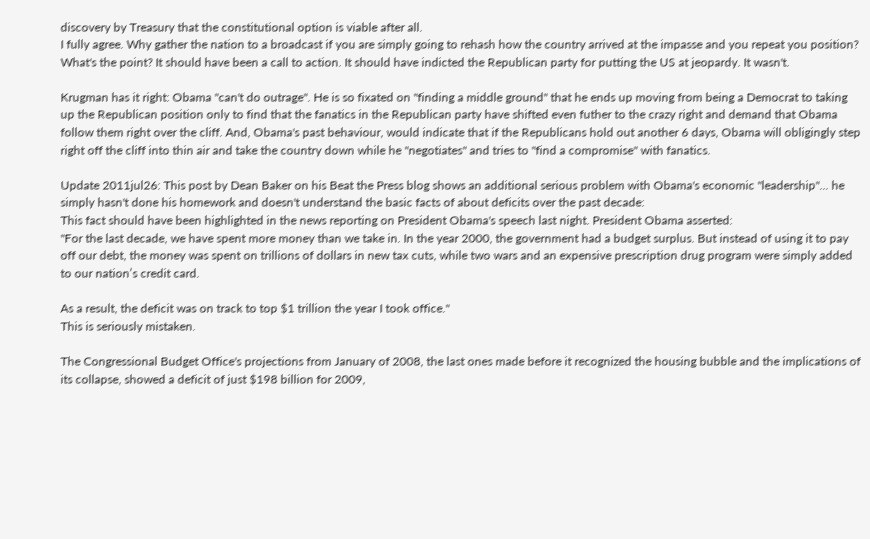discovery by Treasury that the constitutional option is viable after all.
I fully agree. Why gather the nation to a broadcast if you are simply going to rehash how the country arrived at the impasse and you repeat you position? What's the point? It should have been a call to action. It should have indicted the Republican party for putting the US at jeopardy. It wasn't.

Krugman has it right: Obama "can't do outrage". He is so fixated on "finding a middle ground" that he ends up moving from being a Democrat to taking up the Republican position only to find that the fanatics in the Republican party have shifted even futher to the crazy right and demand that Obama follow them right over the cliff. And, Obama's past behaviour, would indicate that if the Republicans hold out another 6 days, Obama will obligingly step right off the cliff into thin air and take the country down while he "negotiates" and tries to "find a compromise" with fanatics.

Update 2011jul26: This post by Dean Baker on his Beat the Press blog shows an additional serious problem with Obama's economic "leadership"... he simply hasn't done his homework and doesn't understand the basic facts of about deficits over the past decade:
This fact should have been highlighted in the news reporting on President Obama's speech last night. President Obama asserted:
"For the last decade, we have spent more money than we take in. In the year 2000, the government had a budget surplus. But instead of using it to pay off our debt, the money was spent on trillions of dollars in new tax cuts, while two wars and an expensive prescription drug program were simply added to our nation’s credit card.

As a result, the deficit was on track to top $1 trillion the year I took office."
This is seriously mistaken.

The Congressional Budget Office's projections from January of 2008, the last ones made before it recognized the housing bubble and the implications of its collapse, showed a deficit of just $198 billion for 2009,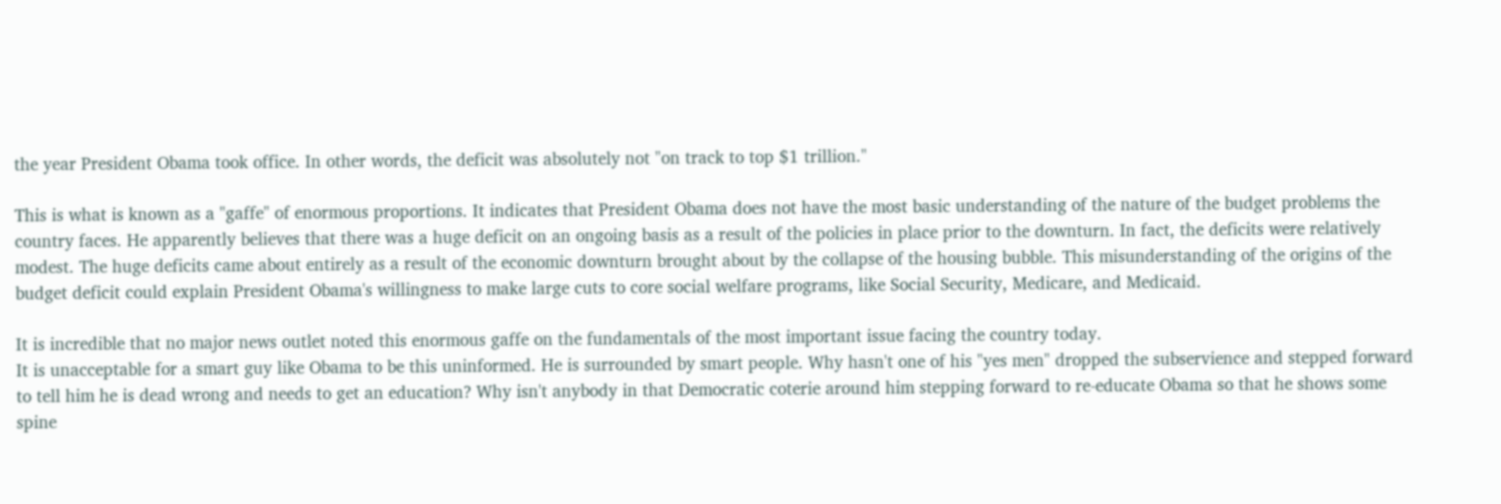the year President Obama took office. In other words, the deficit was absolutely not "on track to top $1 trillion."

This is what is known as a "gaffe" of enormous proportions. It indicates that President Obama does not have the most basic understanding of the nature of the budget problems the country faces. He apparently believes that there was a huge deficit on an ongoing basis as a result of the policies in place prior to the downturn. In fact, the deficits were relatively modest. The huge deficits came about entirely as a result of the economic downturn brought about by the collapse of the housing bubble. This misunderstanding of the origins of the budget deficit could explain President Obama's willingness to make large cuts to core social welfare programs, like Social Security, Medicare, and Medicaid.

It is incredible that no major news outlet noted this enormous gaffe on the fundamentals of the most important issue facing the country today.
It is unacceptable for a smart guy like Obama to be this uninformed. He is surrounded by smart people. Why hasn't one of his "yes men" dropped the subservience and stepped forward to tell him he is dead wrong and needs to get an education? Why isn't anybody in that Democratic coterie around him stepping forward to re-educate Obama so that he shows some spine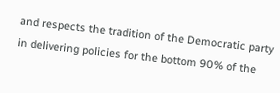and respects the tradition of the Democratic party in delivering policies for the bottom 90% of the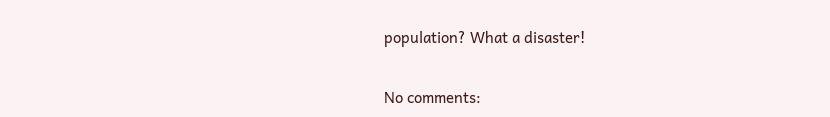population? What a disaster!

No comments: